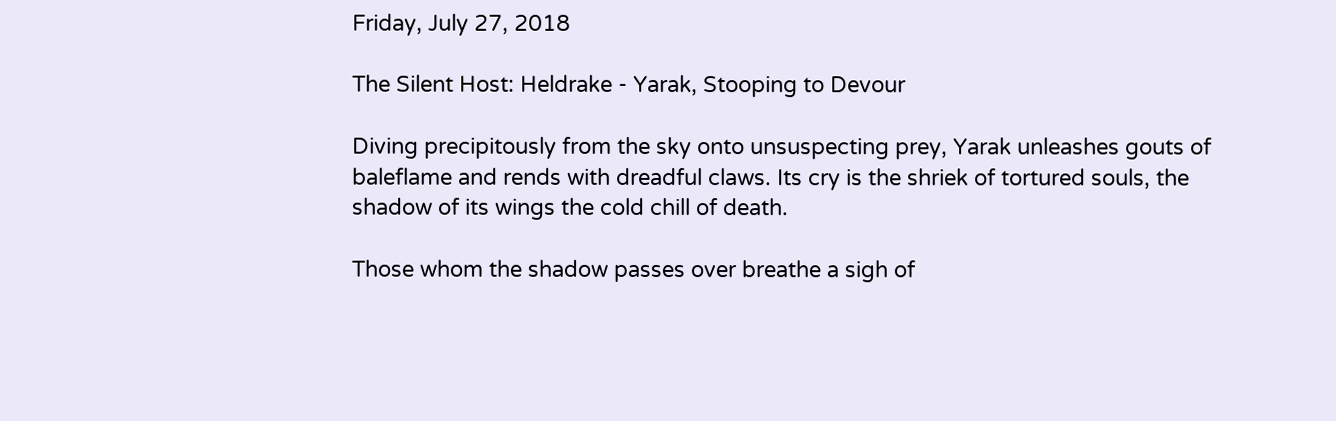Friday, July 27, 2018

The Silent Host: Heldrake - Yarak, Stooping to Devour

Diving precipitously from the sky onto unsuspecting prey, Yarak unleashes gouts of baleflame and rends with dreadful claws. Its cry is the shriek of tortured souls, the shadow of its wings the cold chill of death.

Those whom the shadow passes over breathe a sigh of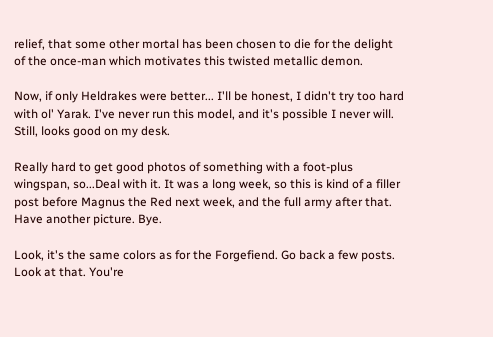relief, that some other mortal has been chosen to die for the delight of the once-man which motivates this twisted metallic demon.

Now, if only Heldrakes were better... I'll be honest, I didn't try too hard with ol' Yarak. I've never run this model, and it's possible I never will. Still, looks good on my desk.

Really hard to get good photos of something with a foot-plus wingspan, so...Deal with it. It was a long week, so this is kind of a filler post before Magnus the Red next week, and the full army after that. Have another picture. Bye.

Look, it's the same colors as for the Forgefiend. Go back a few posts. Look at that. You're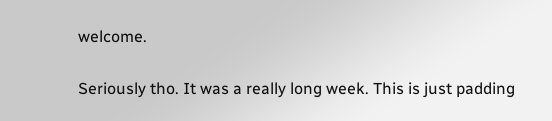welcome.

Seriously tho. It was a really long week. This is just padding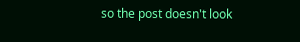so the post doesn't look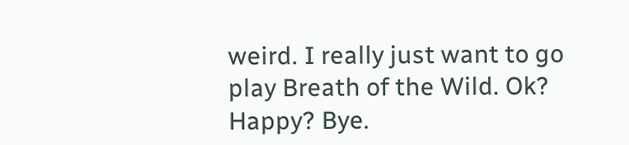weird. I really just want to go play Breath of the Wild. Ok? Happy? Bye.